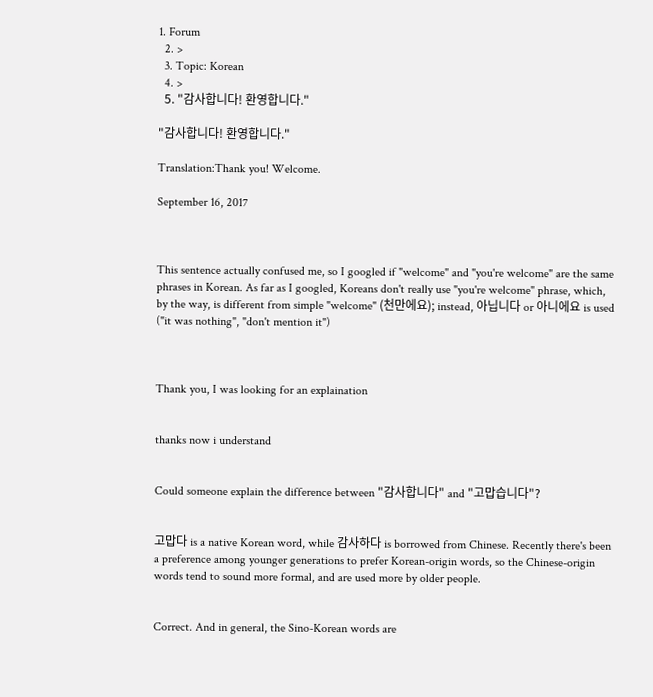1. Forum
  2. >
  3. Topic: Korean
  4. >
  5. "감사합니다! 환영합니다."

"감사합니다! 환영합니다."

Translation:Thank you! Welcome.

September 16, 2017



This sentence actually confused me, so I googled if "welcome" and "you're welcome" are the same phrases in Korean. As far as I googled, Koreans don't really use "you're welcome" phrase, which, by the way, is different from simple "welcome" (천만에요); instead, 아닙니다 or 아니에요 is used ("it was nothing", "don't mention it")



Thank you, I was looking for an explaination


thanks now i understand


Could someone explain the difference between "감사합니다" and "고맙습니다"?


고맙다 is a native Korean word, while 감사하다 is borrowed from Chinese. Recently there's been a preference among younger generations to prefer Korean-origin words, so the Chinese-origin words tend to sound more formal, and are used more by older people.


Correct. And in general, the Sino-Korean words are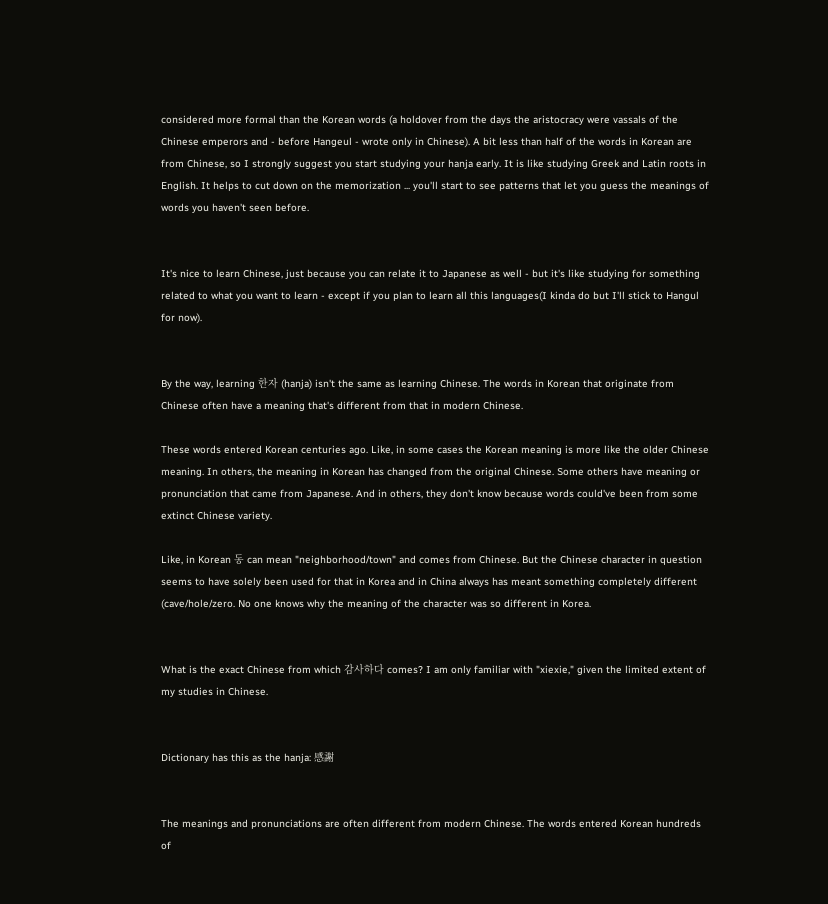considered more formal than the Korean words (a holdover from the days the aristocracy were vassals of the Chinese emperors and - before Hangeul - wrote only in Chinese). A bit less than half of the words in Korean are from Chinese, so I strongly suggest you start studying your hanja early. It is like studying Greek and Latin roots in English. It helps to cut down on the memorization ... you'll start to see patterns that let you guess the meanings of words you haven't seen before.


It's nice to learn Chinese, just because you can relate it to Japanese as well - but it's like studying for something related to what you want to learn - except if you plan to learn all this languages(I kinda do but I'll stick to Hangul for now).


By the way, learning 한자 (hanja) isn't the same as learning Chinese. The words in Korean that originate from Chinese often have a meaning that's different from that in modern Chinese.

These words entered Korean centuries ago. Like, in some cases the Korean meaning is more like the older Chinese meaning. In others, the meaning in Korean has changed from the original Chinese. Some others have meaning or pronunciation that came from Japanese. And in others, they don't know because words could've been from some extinct Chinese variety.

Like, in Korean 동 can mean "neighborhood/town" and comes from Chinese. But the Chinese character in question seems to have solely been used for that in Korea and in China always has meant something completely different (cave/hole/zero. No one knows why the meaning of the character was so different in Korea.


What is the exact Chinese from which 감사하다 comes? I am only familiar with "xiexie," given the limited extent of my studies in Chinese.


Dictionary has this as the hanja: 感謝


The meanings and pronunciations are often different from modern Chinese. The words entered Korean hundreds of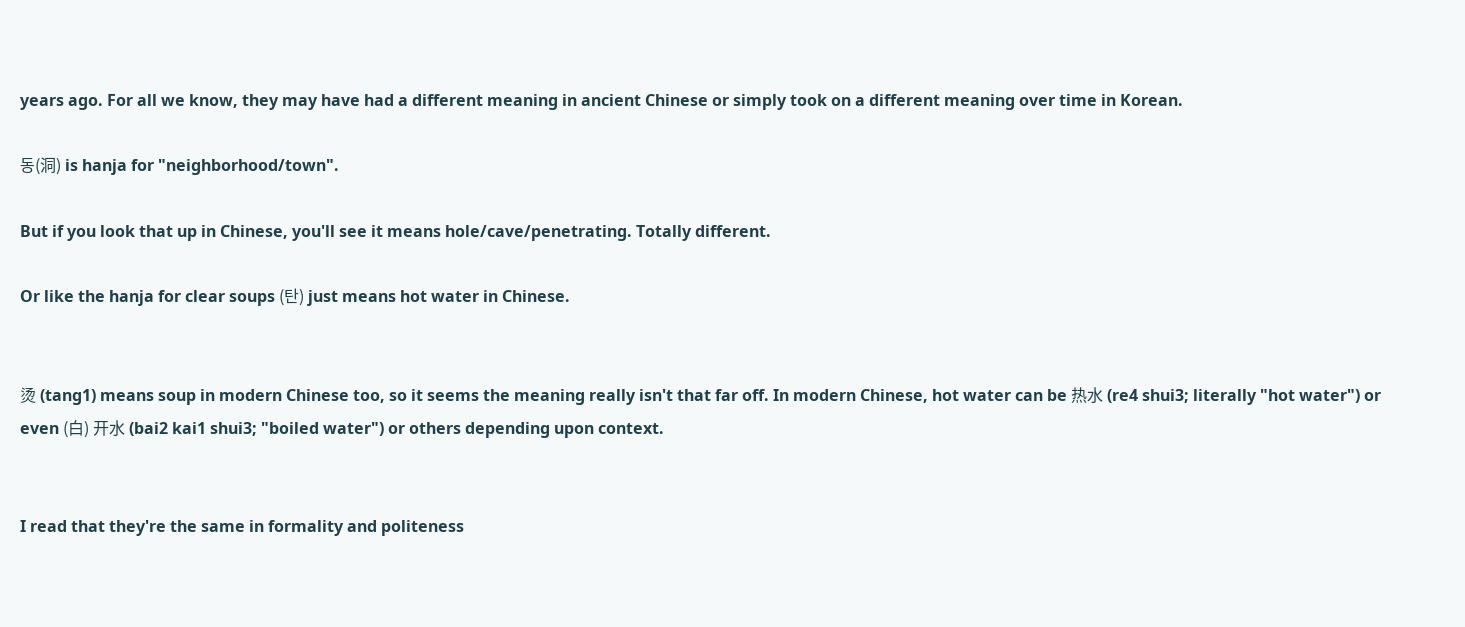years ago. For all we know, they may have had a different meaning in ancient Chinese or simply took on a different meaning over time in Korean.

동(洞) is hanja for "neighborhood/town".

But if you look that up in Chinese, you'll see it means hole/cave/penetrating. Totally different.

Or like the hanja for clear soups (탄) just means hot water in Chinese.


烫 (tang1) means soup in modern Chinese too, so it seems the meaning really isn't that far off. In modern Chinese, hot water can be 热水 (re4 shui3; literally "hot water") or even (白) 开水 (bai2 kai1 shui3; "boiled water") or others depending upon context.


I read that they're the same in formality and politeness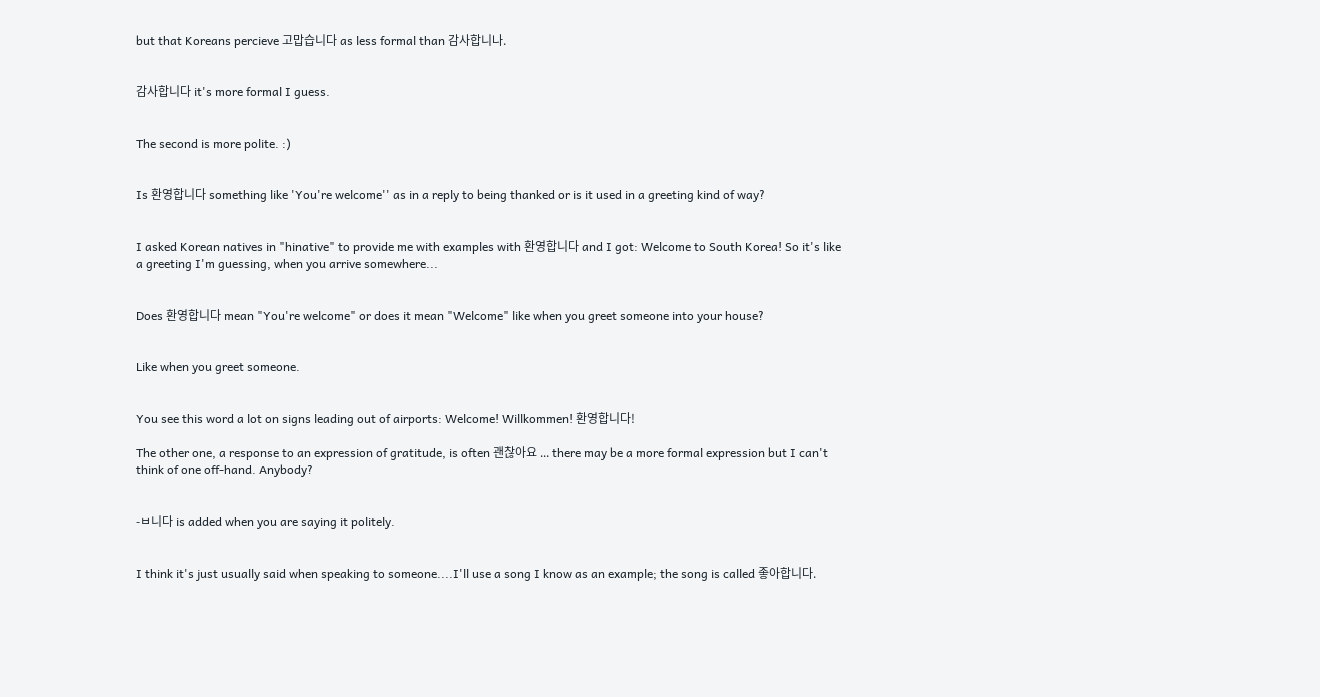but that Koreans percieve 고맙습니다 as less formal than 감사합니나.


감사합니다 it's more formal I guess.


The second is more polite. :)


Is 환영합니다 something like 'You're welcome'' as in a reply to being thanked or is it used in a greeting kind of way?


I asked Korean natives in "hinative" to provide me with examples with 환영합니다 and I got: Welcome to South Korea! So it's like a greeting I'm guessing, when you arrive somewhere...


Does 환영합니다 mean "You're welcome" or does it mean "Welcome" like when you greet someone into your house?


Like when you greet someone.


You see this word a lot on signs leading out of airports: Welcome! Willkommen! 환영합니다!

The other one, a response to an expression of gratitude, is often 괜찮아요 ... there may be a more formal expression but I can't think of one off-hand. Anybody?


-ㅂ니다 is added when you are saying it politely.


I think it's just usually said when speaking to someone....I'll use a song I know as an example; the song is called 좋아합니다.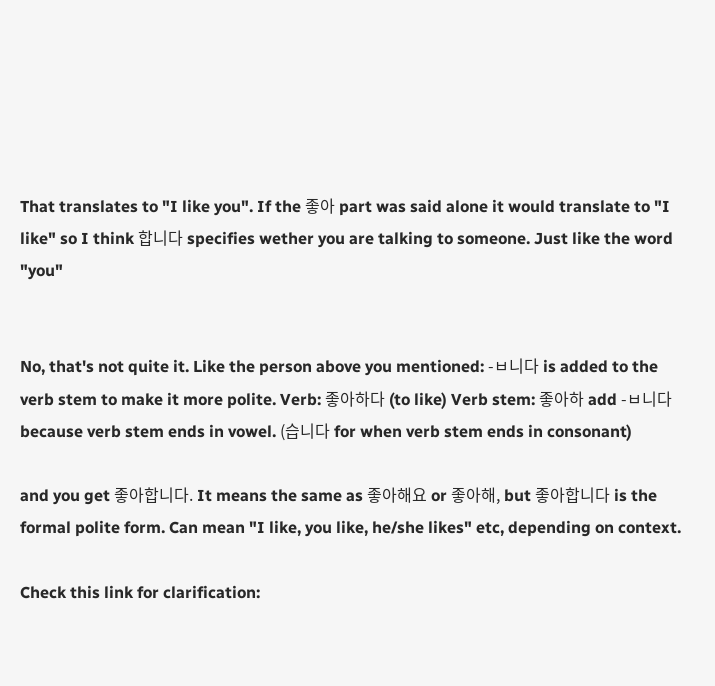That translates to "I like you". If the 좋아 part was said alone it would translate to "I like" so I think 합니다 specifies wether you are talking to someone. Just like the word "you"


No, that's not quite it. Like the person above you mentioned: -ㅂ니다 is added to the verb stem to make it more polite. Verb: 좋아하다 (to like) Verb stem: 좋아하 add -ㅂ니다 because verb stem ends in vowel. (습니다 for when verb stem ends in consonant)

and you get 좋아합니다. It means the same as 좋아해요 or 좋아해, but 좋아합니다 is the formal polite form. Can mean "I like, you like, he/she likes" etc, depending on context.

Check this link for clarification: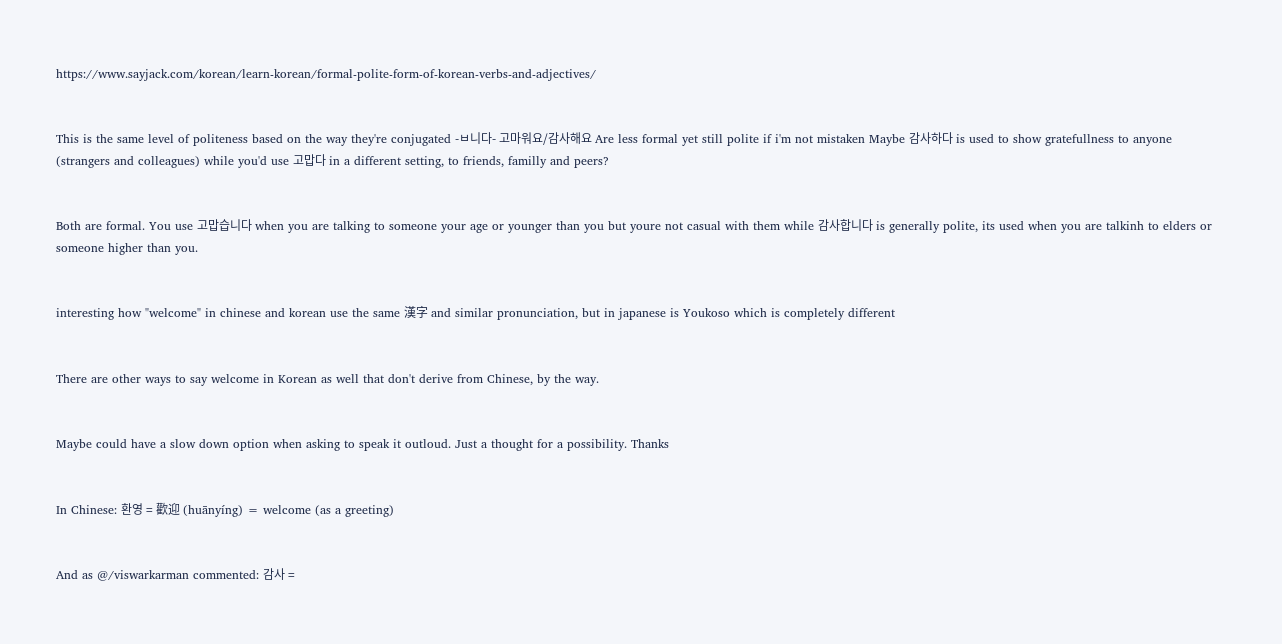https://www.sayjack.com/korean/learn-korean/formal-polite-form-of-korean-verbs-and-adjectives/


This is the same level of politeness based on the way they're conjugated -ㅂ니다- 고마워요/감사해요 Are less formal yet still polite if i'm not mistaken Maybe 감사하다 is used to show gratefullness to anyone (strangers and colleagues) while you'd use 고맙다 in a different setting, to friends, familly and peers?


Both are formal. You use 고맙습니다 when you are talking to someone your age or younger than you but youre not casual with them while 감사합니다 is generally polite, its used when you are talkinh to elders or someone higher than you.


interesting how "welcome" in chinese and korean use the same 漢字 and similar pronunciation, but in japanese is Youkoso which is completely different


There are other ways to say welcome in Korean as well that don't derive from Chinese, by the way.


Maybe could have a slow down option when asking to speak it outloud. Just a thought for a possibility. Thanks


In Chinese: 환영 = 歡迎 (huānyíng) = welcome (as a greeting)


And as @/viswarkarman commented: 감사 =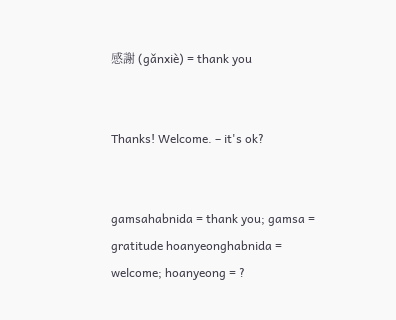感謝 (gǎnxiè) = thank you


Thanks! Welcome. – it's ok?


gamsahabnida = thank you; gamsa = gratitude hoanyeonghabnida = welcome; hoanyeong = ?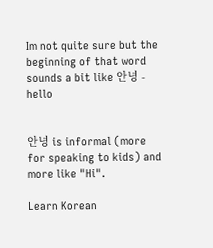Im not quite sure but the beginning of that word sounds a bit like 안녕 - hello


안녕 is informal (more for speaking to kids) and more like "Hi".

Learn Korean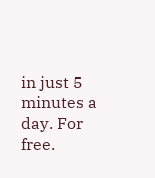in just 5 minutes a day. For free.